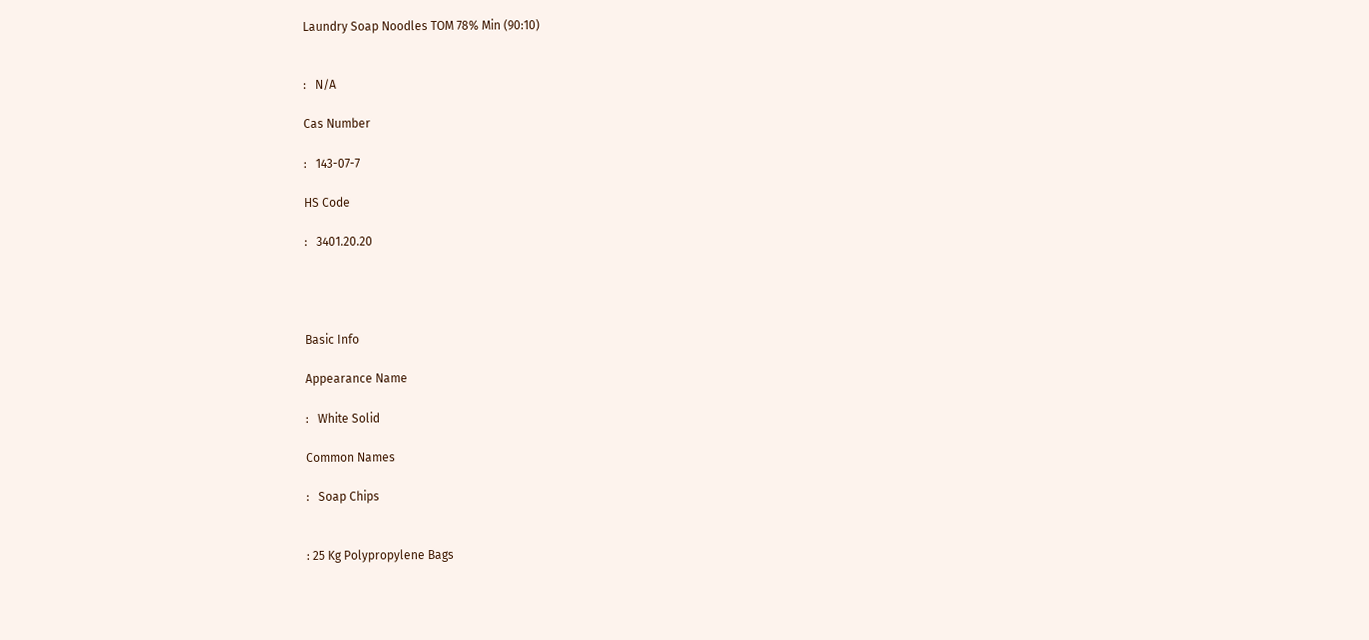Laundry Soap Noodles TOM 78% Min (90:10)


:   N/A

Cas Number

:   143-07-7

HS Code

:   3401.20.20




Basic Info

Appearance Name

:   White Solid

Common Names

:   Soap Chips


: 25 Kg Polypropylene Bags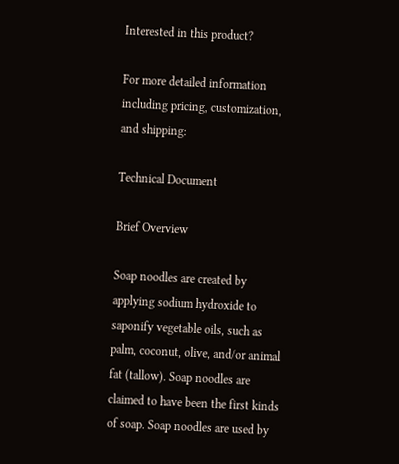Interested in this product?

For more detailed information including pricing, customization, and shipping:

Technical Document

Brief Overview

Soap noodles are created by applying sodium hydroxide to saponify vegetable oils, such as palm, coconut, olive, and/or animal fat (tallow). Soap noodles are claimed to have been the first kinds of soap. Soap noodles are used by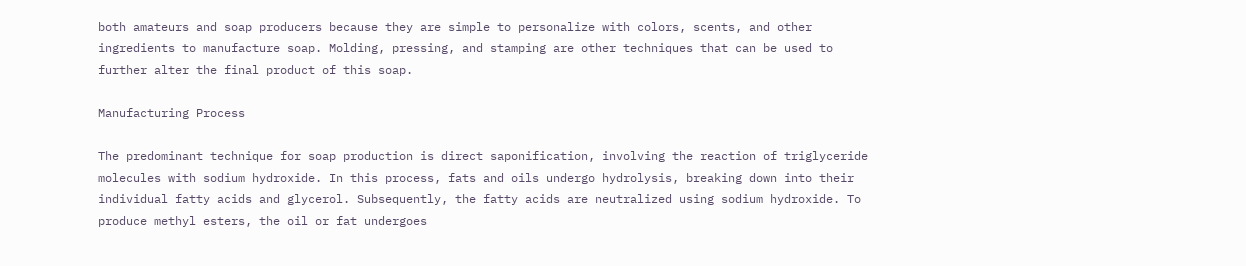both amateurs and soap producers because they are simple to personalize with colors, scents, and other ingredients to manufacture soap. Molding, pressing, and stamping are other techniques that can be used to further alter the final product of this soap.

Manufacturing Process

The predominant technique for soap production is direct saponification, involving the reaction of triglyceride molecules with sodium hydroxide. In this process, fats and oils undergo hydrolysis, breaking down into their individual fatty acids and glycerol. Subsequently, the fatty acids are neutralized using sodium hydroxide. To produce methyl esters, the oil or fat undergoes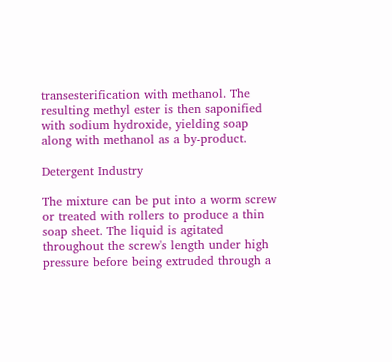transesterification with methanol. The resulting methyl ester is then saponified with sodium hydroxide, yielding soap along with methanol as a by-product.

Detergent Industry

The mixture can be put into a worm screw or treated with rollers to produce a thin soap sheet. The liquid is agitated throughout the screw's length under high pressure before being extruded through a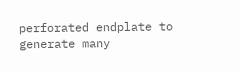perforated endplate to generate many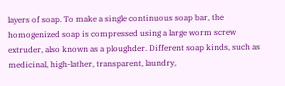layers of soap. To make a single continuous soap bar, the homogenized soap is compressed using a large worm screw extruder, also known as a ploughder. Different soap kinds, such as medicinal, high-lather, transparent, laundry,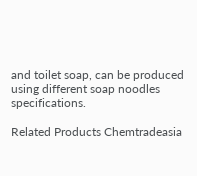and toilet soap, can be produced using different soap noodles specifications.

Related Products Chemtradeasia